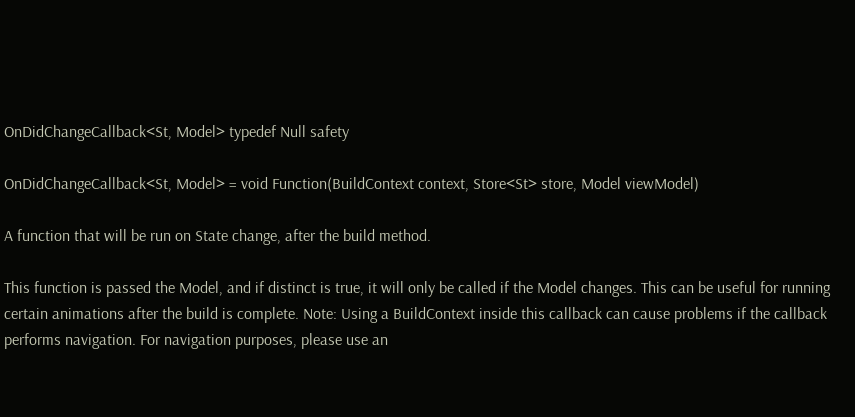OnDidChangeCallback<St, Model> typedef Null safety

OnDidChangeCallback<St, Model> = void Function(BuildContext context, Store<St> store, Model viewModel)

A function that will be run on State change, after the build method.

This function is passed the Model, and if distinct is true, it will only be called if the Model changes. This can be useful for running certain animations after the build is complete. Note: Using a BuildContext inside this callback can cause problems if the callback performs navigation. For navigation purposes, please use an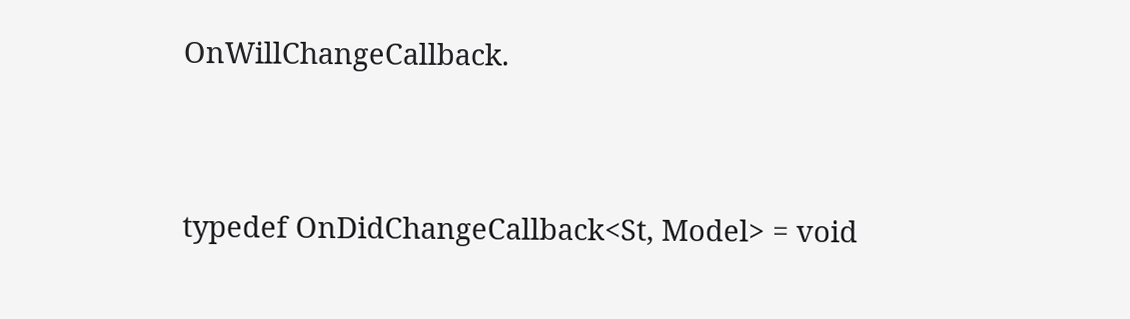OnWillChangeCallback.


typedef OnDidChangeCallback<St, Model> = void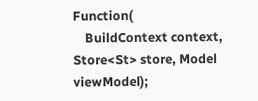Function(
    BuildContext context, Store<St> store, Model viewModel);